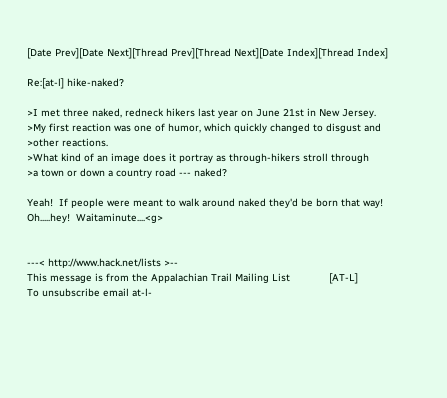[Date Prev][Date Next][Thread Prev][Thread Next][Date Index][Thread Index]

Re:[at-l] hike-naked?

>I met three naked, redneck hikers last year on June 21st in New Jersey.
>My first reaction was one of humor, which quickly changed to disgust and
>other reactions.
>What kind of an image does it portray as through-hikers stroll through
>a town or down a country road --- naked?

Yeah!  If people were meant to walk around naked they'd be born that way!
Oh.....hey!  Waitaminute....<g>


---< http://www.hack.net/lists >--
This message is from the Appalachian Trail Mailing List             [AT-L]
To unsubscribe email at-l-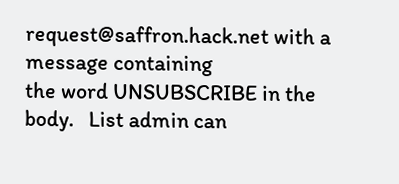request@saffron.hack.net with a message containing
the word UNSUBSCRIBE in the body.   List admin can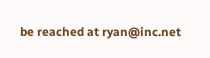be reached at ryan@inc.net